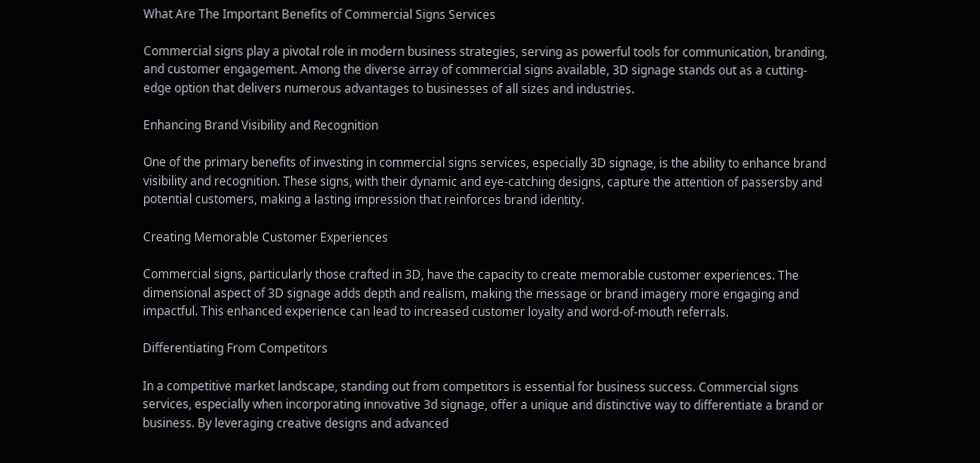What Are The Important Benefits of Commercial Signs Services

Commercial signs play a pivotal role in modern business strategies, serving as powerful tools for communication, branding, and customer engagement. Among the diverse array of commercial signs available, 3D signage stands out as a cutting-edge option that delivers numerous advantages to businesses of all sizes and industries.

Enhancing Brand Visibility and Recognition

One of the primary benefits of investing in commercial signs services, especially 3D signage, is the ability to enhance brand visibility and recognition. These signs, with their dynamic and eye-catching designs, capture the attention of passersby and potential customers, making a lasting impression that reinforces brand identity.

Creating Memorable Customer Experiences

Commercial signs, particularly those crafted in 3D, have the capacity to create memorable customer experiences. The dimensional aspect of 3D signage adds depth and realism, making the message or brand imagery more engaging and impactful. This enhanced experience can lead to increased customer loyalty and word-of-mouth referrals.

Differentiating From Competitors

In a competitive market landscape, standing out from competitors is essential for business success. Commercial signs services, especially when incorporating innovative 3d signage, offer a unique and distinctive way to differentiate a brand or business. By leveraging creative designs and advanced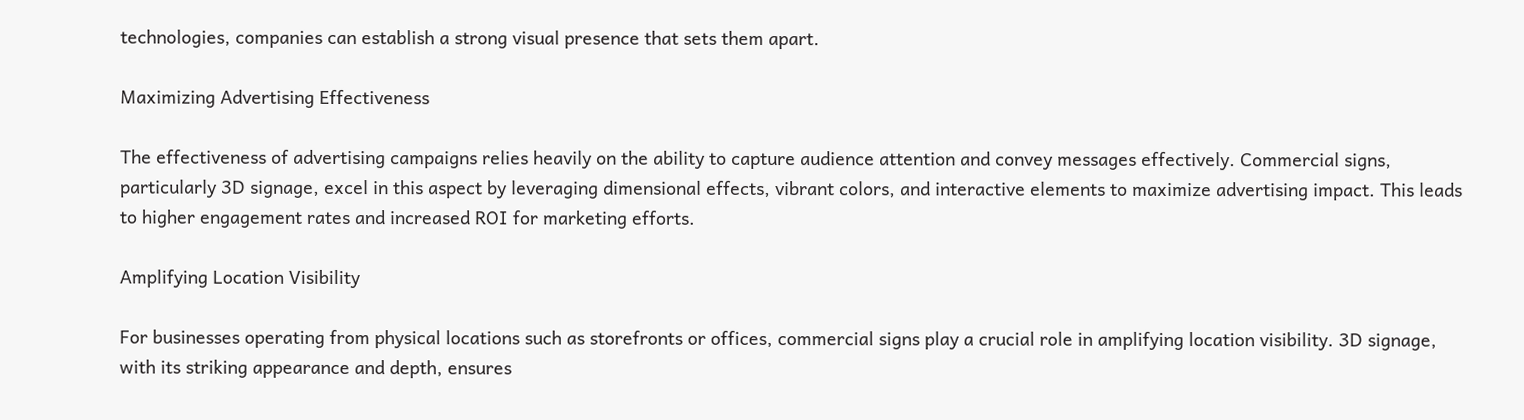technologies, companies can establish a strong visual presence that sets them apart.

Maximizing Advertising Effectiveness

The effectiveness of advertising campaigns relies heavily on the ability to capture audience attention and convey messages effectively. Commercial signs, particularly 3D signage, excel in this aspect by leveraging dimensional effects, vibrant colors, and interactive elements to maximize advertising impact. This leads to higher engagement rates and increased ROI for marketing efforts.

Amplifying Location Visibility

For businesses operating from physical locations such as storefronts or offices, commercial signs play a crucial role in amplifying location visibility. 3D signage, with its striking appearance and depth, ensures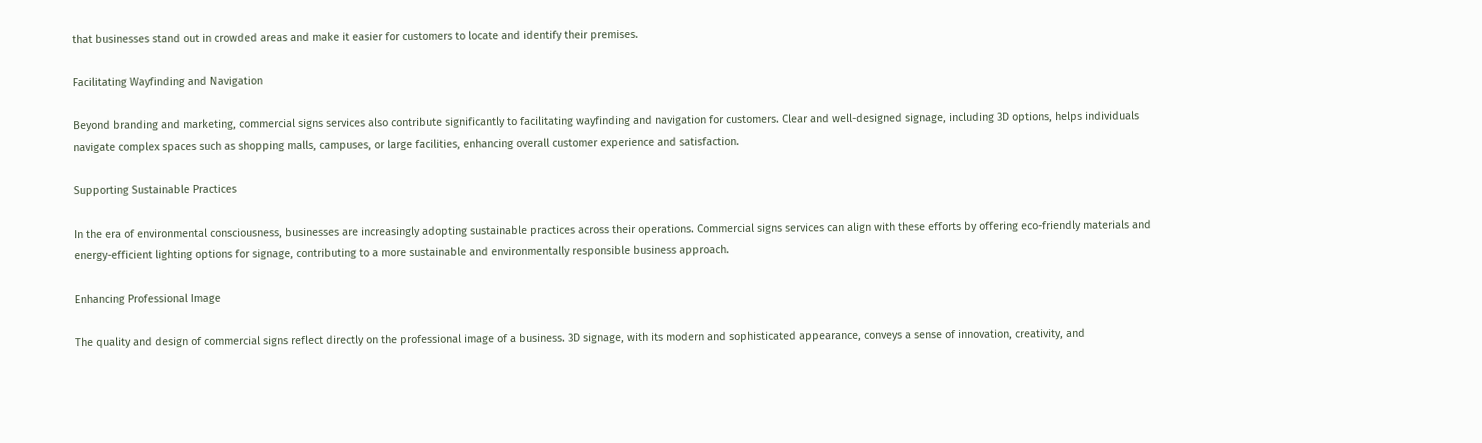that businesses stand out in crowded areas and make it easier for customers to locate and identify their premises.

Facilitating Wayfinding and Navigation

Beyond branding and marketing, commercial signs services also contribute significantly to facilitating wayfinding and navigation for customers. Clear and well-designed signage, including 3D options, helps individuals navigate complex spaces such as shopping malls, campuses, or large facilities, enhancing overall customer experience and satisfaction.

Supporting Sustainable Practices

In the era of environmental consciousness, businesses are increasingly adopting sustainable practices across their operations. Commercial signs services can align with these efforts by offering eco-friendly materials and energy-efficient lighting options for signage, contributing to a more sustainable and environmentally responsible business approach.

Enhancing Professional Image

The quality and design of commercial signs reflect directly on the professional image of a business. 3D signage, with its modern and sophisticated appearance, conveys a sense of innovation, creativity, and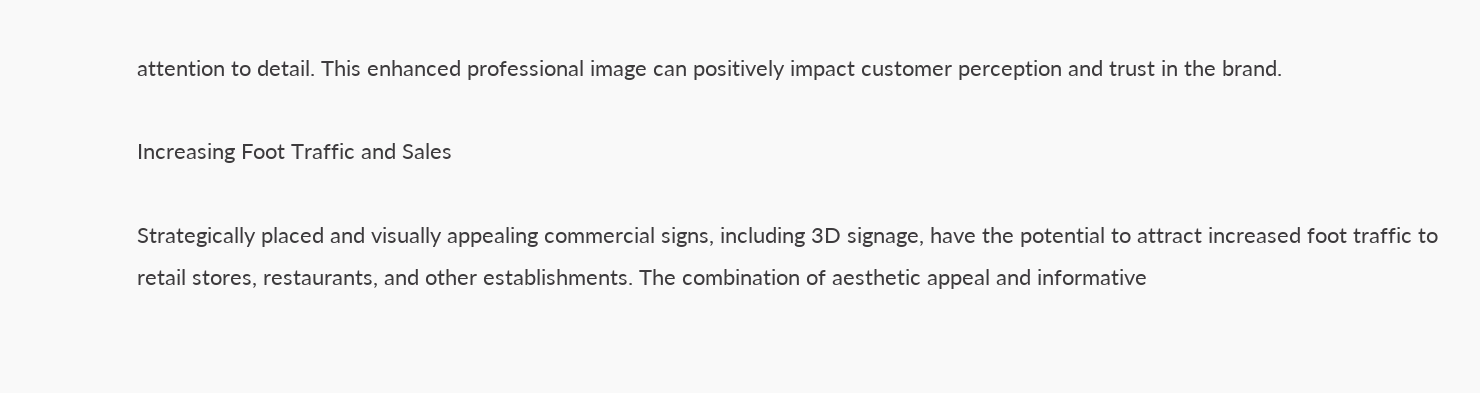attention to detail. This enhanced professional image can positively impact customer perception and trust in the brand.

Increasing Foot Traffic and Sales

Strategically placed and visually appealing commercial signs, including 3D signage, have the potential to attract increased foot traffic to retail stores, restaurants, and other establishments. The combination of aesthetic appeal and informative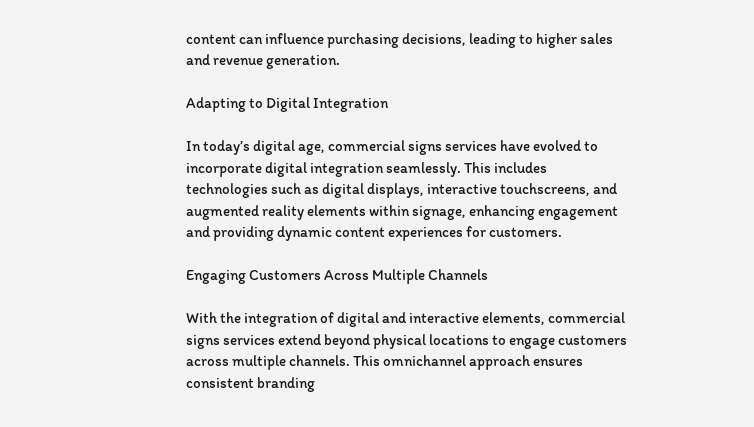content can influence purchasing decisions, leading to higher sales and revenue generation.

Adapting to Digital Integration

In today’s digital age, commercial signs services have evolved to incorporate digital integration seamlessly. This includes technologies such as digital displays, interactive touchscreens, and augmented reality elements within signage, enhancing engagement and providing dynamic content experiences for customers.

Engaging Customers Across Multiple Channels

With the integration of digital and interactive elements, commercial signs services extend beyond physical locations to engage customers across multiple channels. This omnichannel approach ensures consistent branding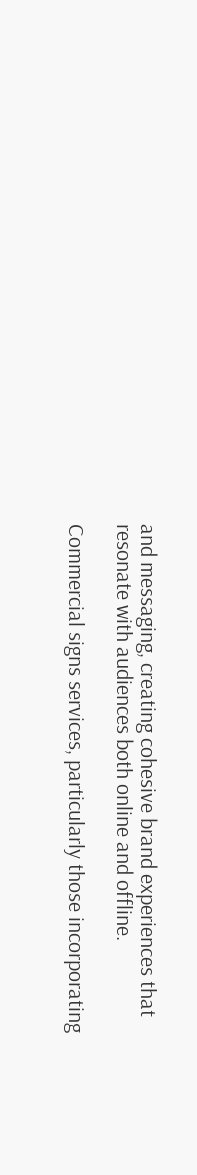and messaging, creating cohesive brand experiences that resonate with audiences both online and offline.

Commercial signs services, particularly those incorporating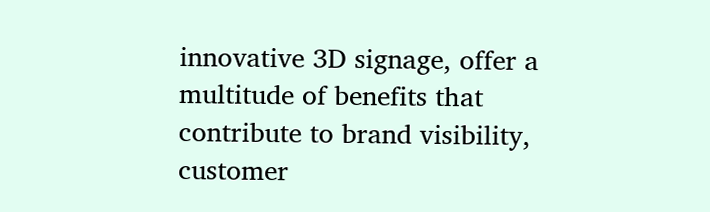innovative 3D signage, offer a multitude of benefits that contribute to brand visibility, customer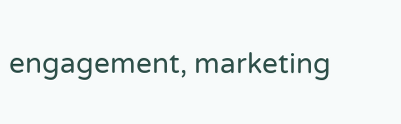engagement, marketing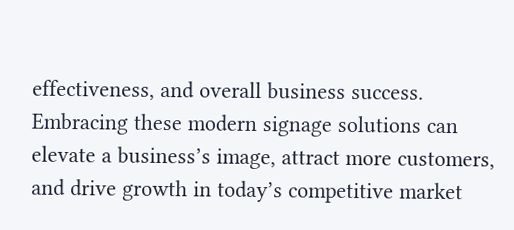effectiveness, and overall business success. Embracing these modern signage solutions can elevate a business’s image, attract more customers, and drive growth in today’s competitive market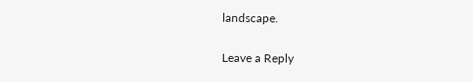landscape.

Leave a Reply